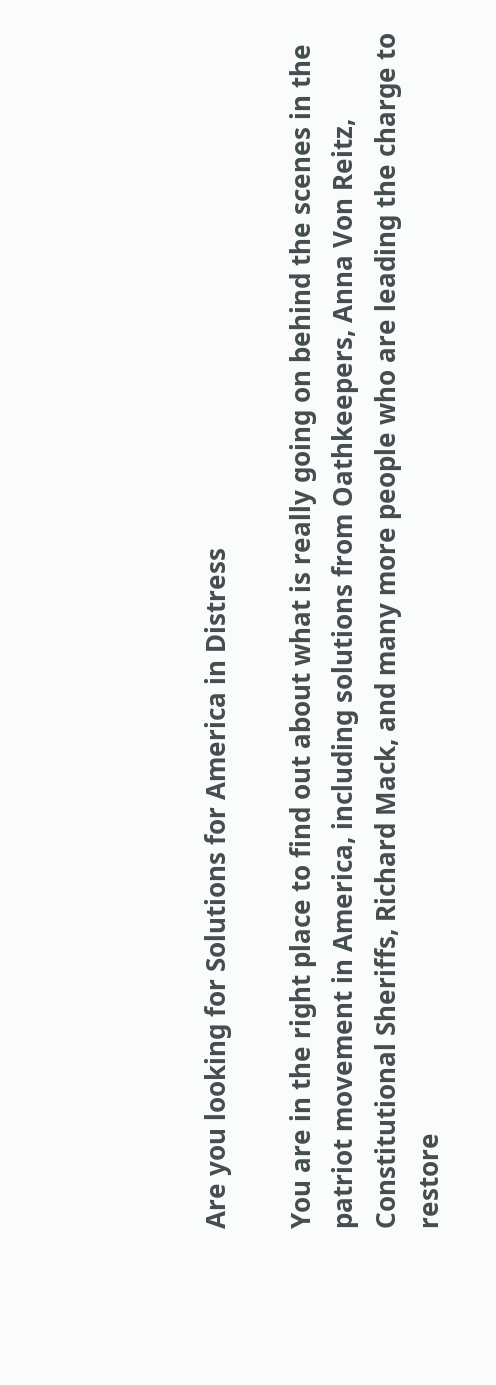Are you looking for Solutions for America in Distress

You are in the right place to find out about what is really going on behind the scenes in the patriot movement in America, including solutions from Oathkeepers, Anna Von Reitz, Constitutional Sheriffs, Richard Mack, and many more people who are leading the charge to restore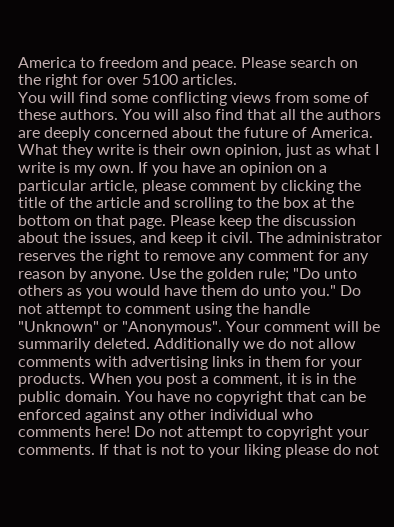America to freedom and peace. Please search on the right for over 5100 articles.
You will find some conflicting views from some of these authors. You will also find that all the authors are deeply concerned about the future of America. What they write is their own opinion, just as what I write is my own. If you have an opinion on a particular article, please comment by clicking the title of the article and scrolling to the box at the bottom on that page. Please keep the discussion about the issues, and keep it civil. The administrator reserves the right to remove any comment for any reason by anyone. Use the golden rule; "Do unto others as you would have them do unto you." Do not attempt to comment using the handle "Unknown" or "Anonymous". Your comment will be summarily deleted. Additionally we do not allow comments with advertising links in them for your products. When you post a comment, it is in the public domain. You have no copyright that can be enforced against any other individual who comments here! Do not attempt to copyright your comments. If that is not to your liking please do not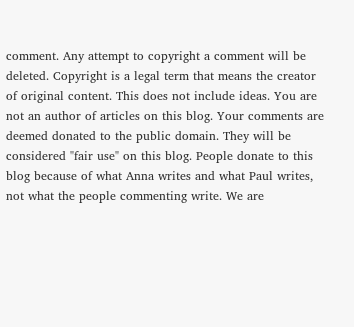comment. Any attempt to copyright a comment will be deleted. Copyright is a legal term that means the creator of original content. This does not include ideas. You are not an author of articles on this blog. Your comments are deemed donated to the public domain. They will be considered "fair use" on this blog. People donate to this blog because of what Anna writes and what Paul writes, not what the people commenting write. We are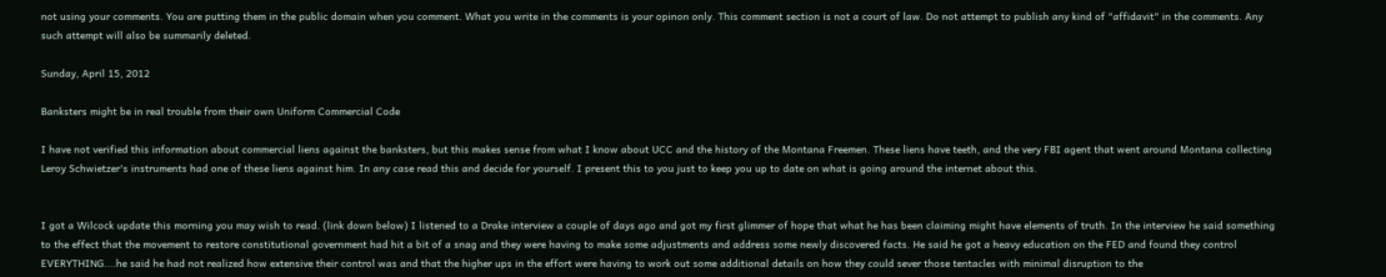not using your comments. You are putting them in the public domain when you comment. What you write in the comments is your opinon only. This comment section is not a court of law. Do not attempt to publish any kind of "affidavit" in the comments. Any such attempt will also be summarily deleted.

Sunday, April 15, 2012

Banksters might be in real trouble from their own Uniform Commercial Code

I have not verified this information about commercial liens against the banksters, but this makes sense from what I know about UCC and the history of the Montana Freemen. These liens have teeth, and the very FBI agent that went around Montana collecting Leroy Schwietzer's instruments had one of these liens against him. In any case read this and decide for yourself. I present this to you just to keep you up to date on what is going around the internet about this.


I got a Wilcock update this morning you may wish to read. (link down below) I listened to a Drake interview a couple of days ago and got my first glimmer of hope that what he has been claiming might have elements of truth. In the interview he said something to the effect that the movement to restore constitutional government had hit a bit of a snag and they were having to make some adjustments and address some newly discovered facts. He said he got a heavy education on the FED and found they control EVERYTHING....he said he had not realized how extensive their control was and that the higher ups in the effort were having to work out some additional details on how they could sever those tentacles with minimal disruption to the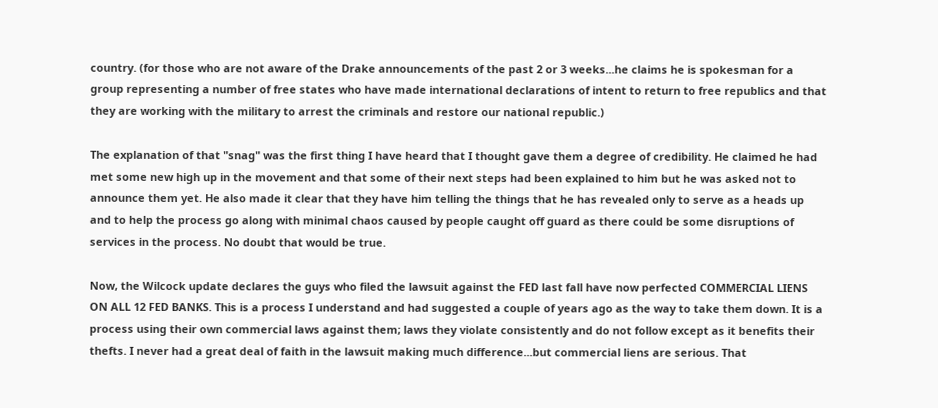country. (for those who are not aware of the Drake announcements of the past 2 or 3 weeks...he claims he is spokesman for a group representing a number of free states who have made international declarations of intent to return to free republics and that they are working with the military to arrest the criminals and restore our national republic.)

The explanation of that "snag" was the first thing I have heard that I thought gave them a degree of credibility. He claimed he had met some new high up in the movement and that some of their next steps had been explained to him but he was asked not to announce them yet. He also made it clear that they have him telling the things that he has revealed only to serve as a heads up and to help the process go along with minimal chaos caused by people caught off guard as there could be some disruptions of services in the process. No doubt that would be true.

Now, the Wilcock update declares the guys who filed the lawsuit against the FED last fall have now perfected COMMERCIAL LIENS ON ALL 12 FED BANKS. This is a process I understand and had suggested a couple of years ago as the way to take them down. It is a process using their own commercial laws against them; laws they violate consistently and do not follow except as it benefits their thefts. I never had a great deal of faith in the lawsuit making much difference...but commercial liens are serious. That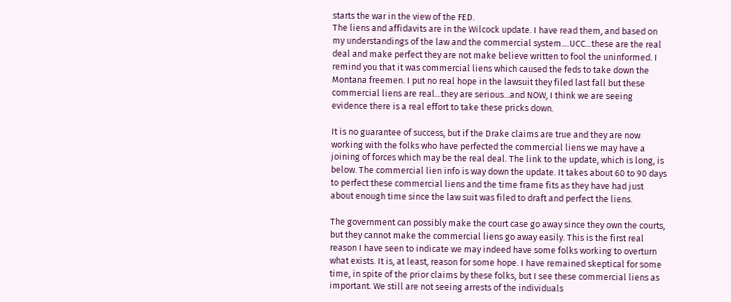starts the war in the view of the FED.
The liens and affidavits are in the Wilcock update. I have read them, and based on my understandings of the law and the commercial system....UCC...these are the real deal and make perfect they are not make believe written to fool the uninformed. I remind you that it was commercial liens which caused the feds to take down the Montana freemen. I put no real hope in the lawsuit they filed last fall but these commercial liens are real...they are serious...and NOW, I think we are seeing evidence there is a real effort to take these pricks down.

It is no guarantee of success, but if the Drake claims are true and they are now working with the folks who have perfected the commercial liens we may have a joining of forces which may be the real deal. The link to the update, which is long, is below. The commercial lien info is way down the update. It takes about 60 to 90 days to perfect these commercial liens and the time frame fits as they have had just about enough time since the law suit was filed to draft and perfect the liens.

The government can possibly make the court case go away since they own the courts, but they cannot make the commercial liens go away easily. This is the first real reason I have seen to indicate we may indeed have some folks working to overturn what exists. It is, at least, reason for some hope. I have remained skeptical for some time, in spite of the prior claims by these folks, but I see these commercial liens as important. We still are not seeing arrests of the individuals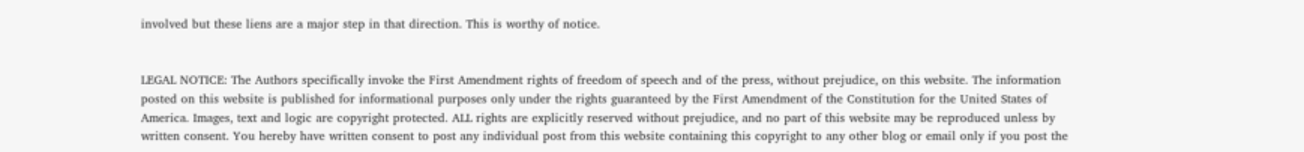involved but these liens are a major step in that direction. This is worthy of notice.


LEGAL NOTICE: The Authors specifically invoke the First Amendment rights of freedom of speech and of the press, without prejudice, on this website. The information posted on this website is published for informational purposes only under the rights guaranteed by the First Amendment of the Constitution for the United States of America. Images, text and logic are copyright protected. ALL rights are explicitly reserved without prejudice, and no part of this website may be reproduced unless by written consent. You hereby have written consent to post any individual post from this website containing this copyright to any other blog or email only if you post the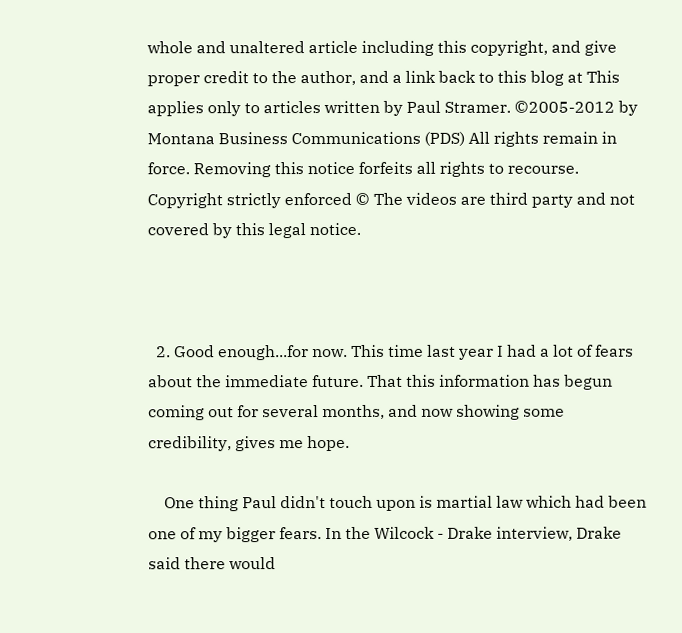whole and unaltered article including this copyright, and give proper credit to the author, and a link back to this blog at This applies only to articles written by Paul Stramer. ©2005-2012 by Montana Business Communications (PDS) All rights remain in force. Removing this notice forfeits all rights to recourse. Copyright strictly enforced © The videos are third party and not covered by this legal notice.



  2. Good enough...for now. This time last year I had a lot of fears about the immediate future. That this information has begun coming out for several months, and now showing some credibility, gives me hope.

    One thing Paul didn't touch upon is martial law which had been one of my bigger fears. In the Wilcock - Drake interview, Drake said there would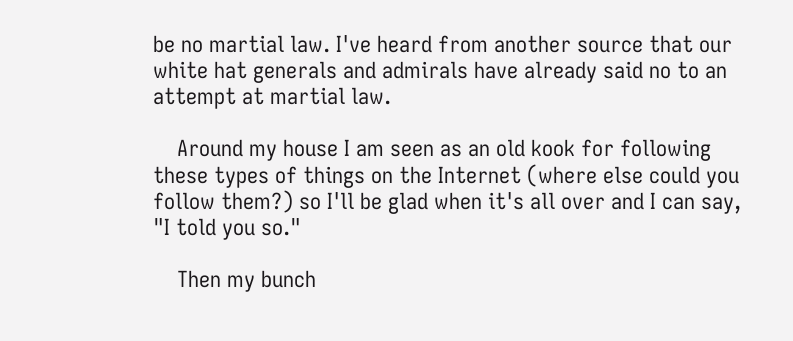be no martial law. I've heard from another source that our white hat generals and admirals have already said no to an attempt at martial law.

    Around my house I am seen as an old kook for following these types of things on the Internet (where else could you follow them?) so I'll be glad when it's all over and I can say, "I told you so."

    Then my bunch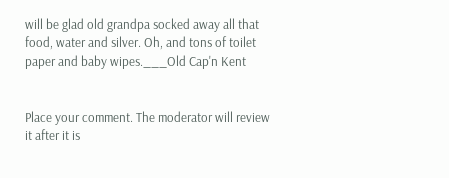will be glad old grandpa socked away all that food, water and silver. Oh, and tons of toilet paper and baby wipes.___Old Cap'n Kent


Place your comment. The moderator will review it after it is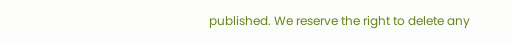published. We reserve the right to delete any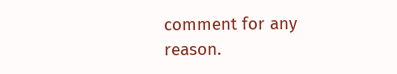comment for any reason.